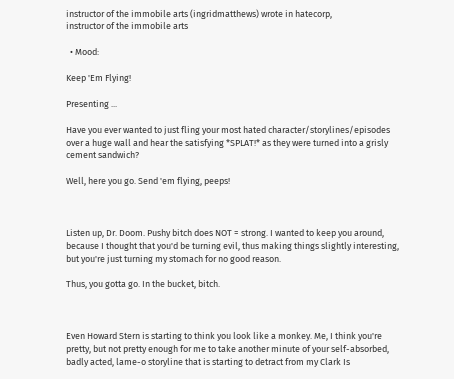instructor of the immobile arts (ingridmatthews) wrote in hatecorp,
instructor of the immobile arts

  • Mood:

Keep 'Em Flying!

Presenting ...

Have you ever wanted to just fling your most hated character/storylines/episodes over a huge wall and hear the satisfying *SPLAT!* as they were turned into a grisly cement sandwich?

Well, here you go. Send 'em flying, peeps!



Listen up, Dr. Doom. Pushy bitch does NOT = strong. I wanted to keep you around, because I thought that you'd be turning evil, thus making things slightly interesting, but you're just turning my stomach for no good reason.

Thus, you gotta go. In the bucket, bitch.



Even Howard Stern is starting to think you look like a monkey. Me, I think you're pretty, but not pretty enough for me to take another minute of your self-absorbed, badly acted, lame-o storyline that is starting to detract from my Clark Is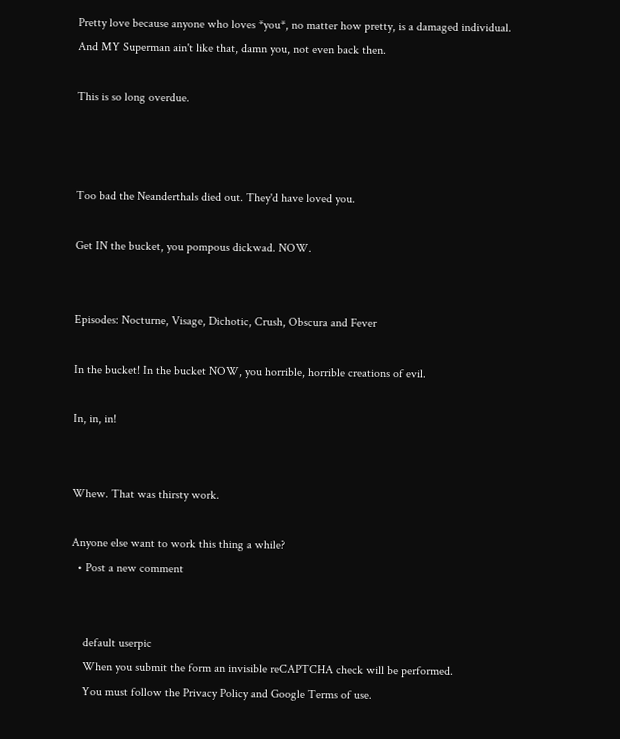Pretty love because anyone who loves *you*, no matter how pretty, is a damaged individual. And MY Superman ain't like that, damn you, not even back then.

This is so long overdue.



Too bad the Neanderthals died out. They'd have loved you.

Get IN the bucket, you pompous dickwad. NOW.


Episodes: Nocturne, Visage, Dichotic, Crush, Obscura and Fever

In the bucket! In the bucket NOW, you horrible, horrible creations of evil.

In, in, in!


Whew. That was thirsty work.

Anyone else want to work this thing a while?
  • Post a new comment


    default userpic
    When you submit the form an invisible reCAPTCHA check will be performed.
    You must follow the Privacy Policy and Google Terms of use.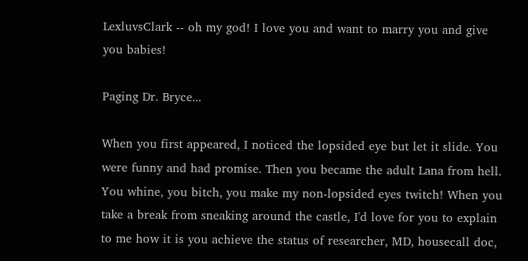LexluvsClark -- oh my god! I love you and want to marry you and give you babies!

Paging Dr. Bryce...

When you first appeared, I noticed the lopsided eye but let it slide. You were funny and had promise. Then you became the adult Lana from hell. You whine, you bitch, you make my non-lopsided eyes twitch! When you take a break from sneaking around the castle, I'd love for you to explain to me how it is you achieve the status of researcher, MD, housecall doc,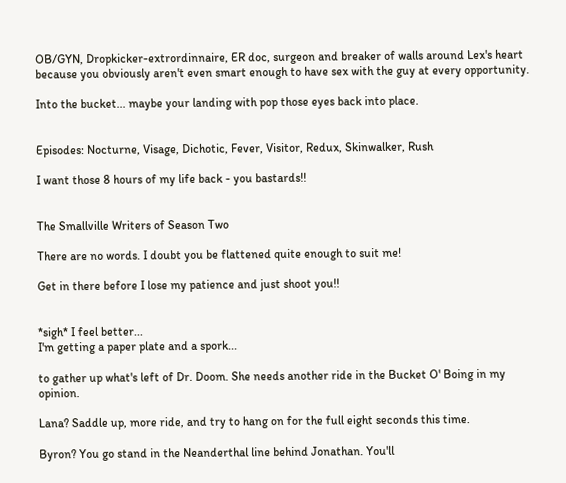OB/GYN, Dropkicker-extrordinnaire, ER doc, surgeon and breaker of walls around Lex's heart because you obviously aren't even smart enough to have sex with the guy at every opportunity.

Into the bucket... maybe your landing with pop those eyes back into place.


Episodes: Nocturne, Visage, Dichotic, Fever, Visitor, Redux, Skinwalker, Rush

I want those 8 hours of my life back - you bastards!!


The Smallville Writers of Season Two

There are no words. I doubt you be flattened quite enough to suit me!

Get in there before I lose my patience and just shoot you!!


*sigh* I feel better...
I'm getting a paper plate and a spork...

to gather up what's left of Dr. Doom. She needs another ride in the Bucket O' Boing in my opinion.

Lana? Saddle up, more ride, and try to hang on for the full eight seconds this time.

Byron? You go stand in the Neanderthal line behind Jonathan. You'll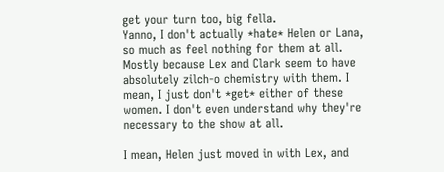get your turn too, big fella.
Yanno, I don't actually *hate* Helen or Lana, so much as feel nothing for them at all. Mostly because Lex and Clark seem to have absolutely zilch-o chemistry with them. I mean, I just don't *get* either of these women. I don't even understand why they're necessary to the show at all.

I mean, Helen just moved in with Lex, and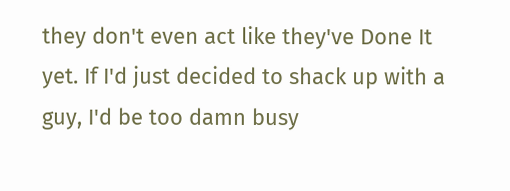they don't even act like they've Done It yet. If I'd just decided to shack up with a guy, I'd be too damn busy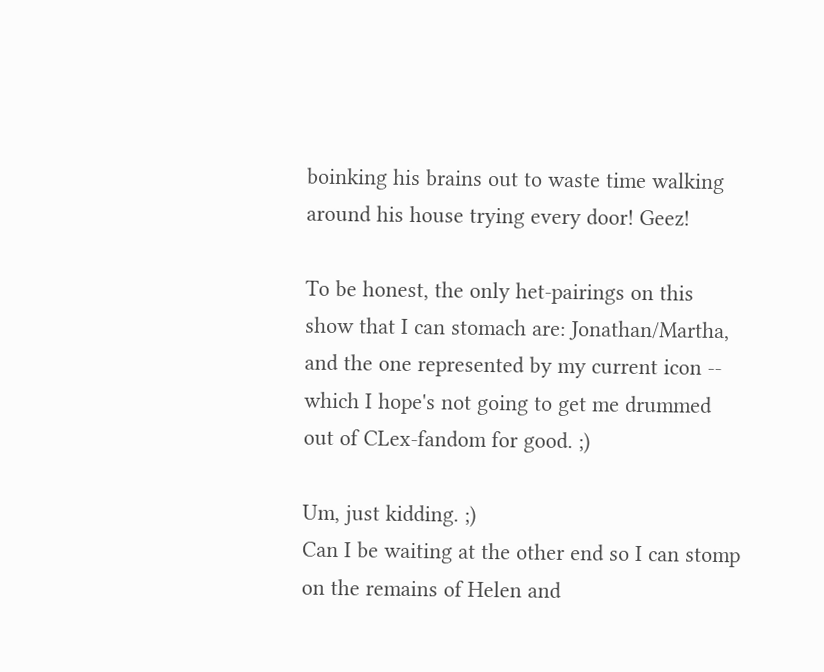boinking his brains out to waste time walking around his house trying every door! Geez!

To be honest, the only het-pairings on this show that I can stomach are: Jonathan/Martha, and the one represented by my current icon -- which I hope's not going to get me drummed out of CLex-fandom for good. ;)

Um, just kidding. ;)
Can I be waiting at the other end so I can stomp on the remains of Helen and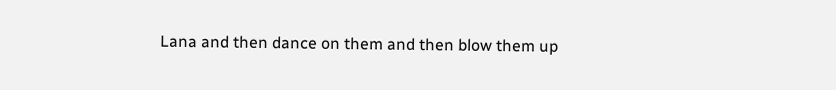Lana and then dance on them and then blow them up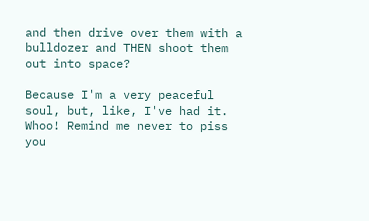and then drive over them with a bulldozer and THEN shoot them out into space?

Because I'm a very peaceful soul, but, like, I've had it.
Whoo! Remind me never to piss you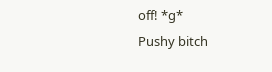off! *g*
Pushy bitch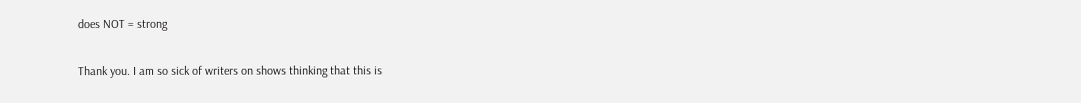does NOT = strong

Thank you. I am so sick of writers on shows thinking that this is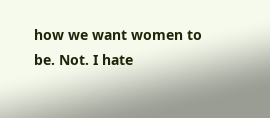how we want women to be. Not. I hate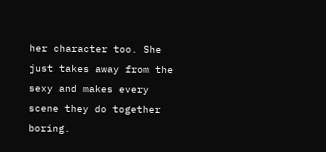her character too. She just takes away from the sexy and makes every scene they do together boring.